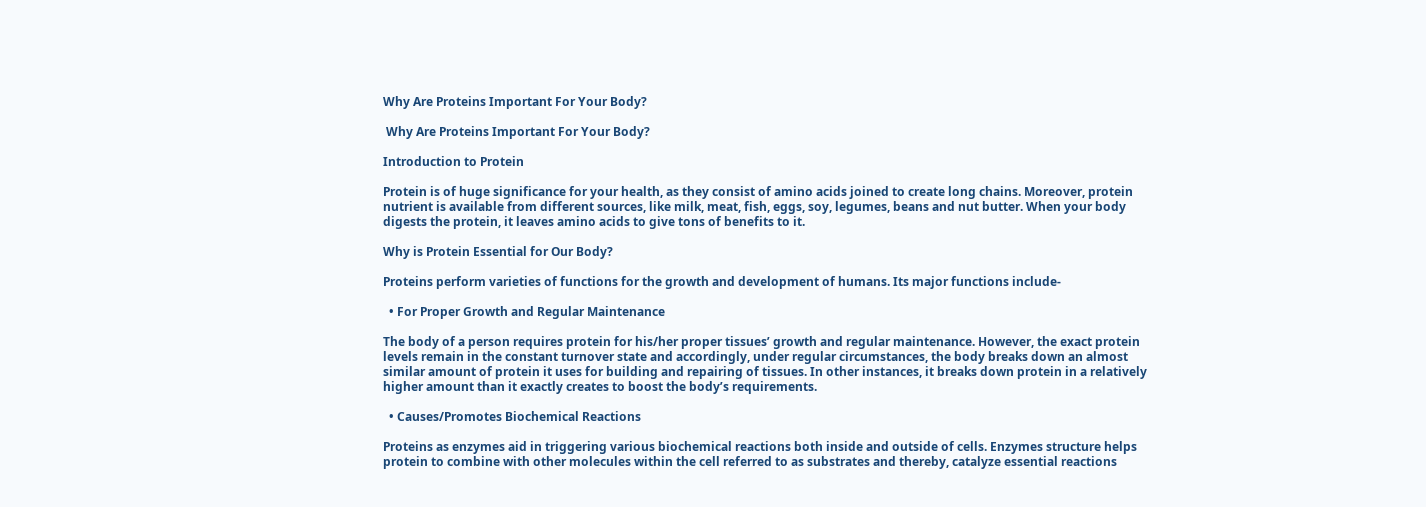Why Are Proteins Important For Your Body?

 Why Are Proteins Important For Your Body?

Introduction to Protein

Protein is of huge significance for your health, as they consist of amino acids joined to create long chains. Moreover, protein nutrient is available from different sources, like milk, meat, fish, eggs, soy, legumes, beans and nut butter. When your body digests the protein, it leaves amino acids to give tons of benefits to it.

Why is Protein Essential for Our Body?

Proteins perform varieties of functions for the growth and development of humans. Its major functions include-

  • For Proper Growth and Regular Maintenance

The body of a person requires protein for his/her proper tissues’ growth and regular maintenance. However, the exact protein levels remain in the constant turnover state and accordingly, under regular circumstances, the body breaks down an almost similar amount of protein it uses for building and repairing of tissues. In other instances, it breaks down protein in a relatively higher amount than it exactly creates to boost the body’s requirements.

  • Causes/Promotes Biochemical Reactions

Proteins as enzymes aid in triggering various biochemical reactions both inside and outside of cells. Enzymes structure helps protein to combine with other molecules within the cell referred to as substrates and thereby, catalyze essential reactions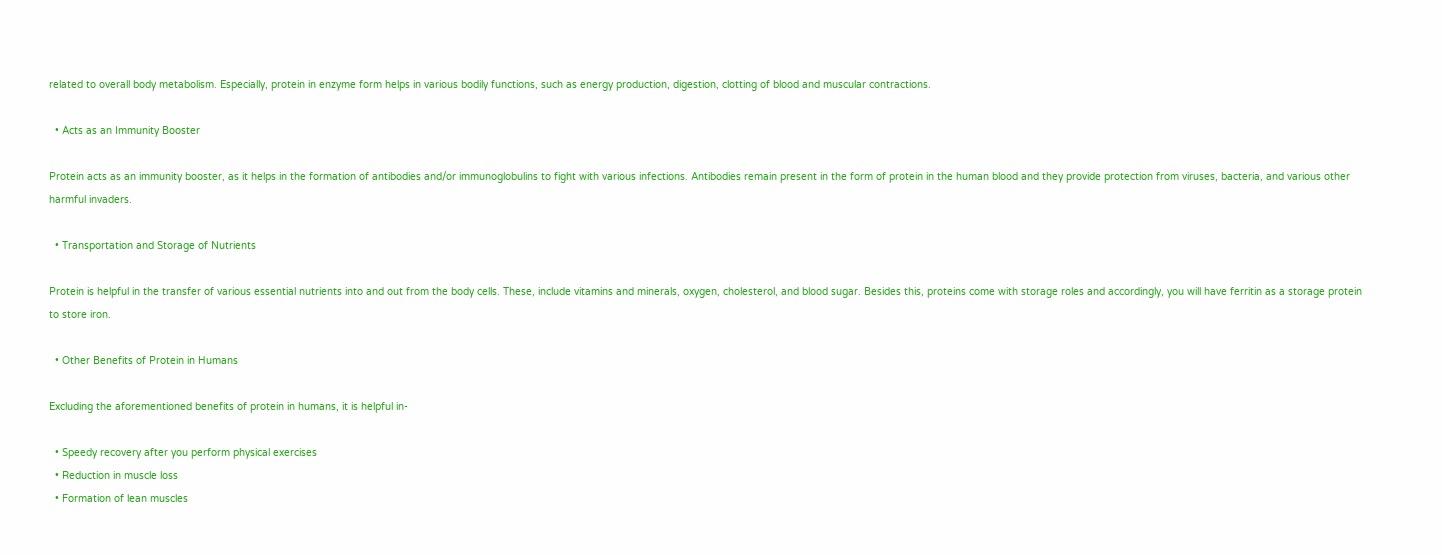related to overall body metabolism. Especially, protein in enzyme form helps in various bodily functions, such as energy production, digestion, clotting of blood and muscular contractions.

  • Acts as an Immunity Booster

Protein acts as an immunity booster, as it helps in the formation of antibodies and/or immunoglobulins to fight with various infections. Antibodies remain present in the form of protein in the human blood and they provide protection from viruses, bacteria, and various other harmful invaders.

  • Transportation and Storage of Nutrients

Protein is helpful in the transfer of various essential nutrients into and out from the body cells. These, include vitamins and minerals, oxygen, cholesterol, and blood sugar. Besides this, proteins come with storage roles and accordingly, you will have ferritin as a storage protein to store iron.

  • Other Benefits of Protein in Humans

Excluding the aforementioned benefits of protein in humans, it is helpful in-

  • Speedy recovery after you perform physical exercises
  • Reduction in muscle loss
  • Formation of lean muscles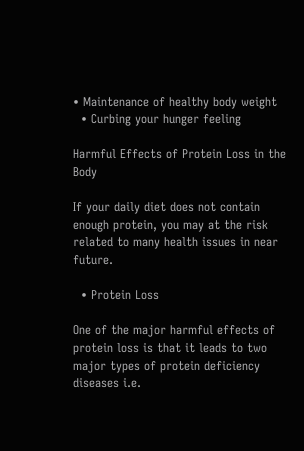• Maintenance of healthy body weight
  • Curbing your hunger feeling

Harmful Effects of Protein Loss in the Body

If your daily diet does not contain enough protein, you may at the risk related to many health issues in near future.

  • Protein Loss

One of the major harmful effects of protein loss is that it leads to two major types of protein deficiency diseases i.e.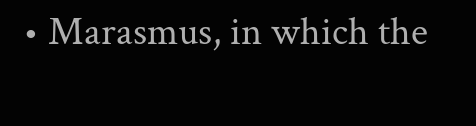• Marasmus, in which the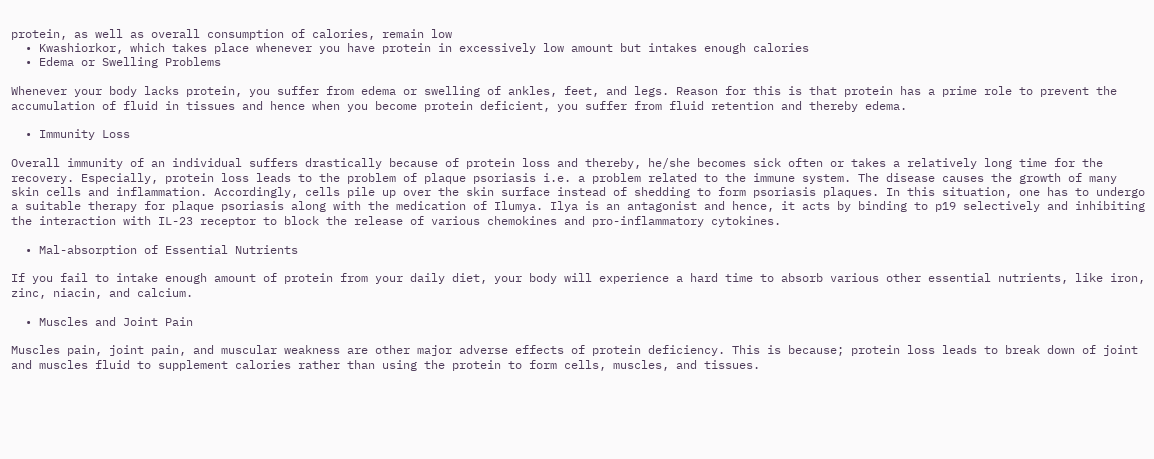protein, as well as overall consumption of calories, remain low
  • Kwashiorkor, which takes place whenever you have protein in excessively low amount but intakes enough calories
  • Edema or Swelling Problems

Whenever your body lacks protein, you suffer from edema or swelling of ankles, feet, and legs. Reason for this is that protein has a prime role to prevent the accumulation of fluid in tissues and hence when you become protein deficient, you suffer from fluid retention and thereby edema.

  • Immunity Loss

Overall immunity of an individual suffers drastically because of protein loss and thereby, he/she becomes sick often or takes a relatively long time for the recovery. Especially, protein loss leads to the problem of plaque psoriasis i.e. a problem related to the immune system. The disease causes the growth of many skin cells and inflammation. Accordingly, cells pile up over the skin surface instead of shedding to form psoriasis plaques. In this situation, one has to undergo a suitable therapy for plaque psoriasis along with the medication of Ilumya. Ilya is an antagonist and hence, it acts by binding to p19 selectively and inhibiting the interaction with IL-23 receptor to block the release of various chemokines and pro-inflammatory cytokines.

  • Mal-absorption of Essential Nutrients

If you fail to intake enough amount of protein from your daily diet, your body will experience a hard time to absorb various other essential nutrients, like iron, zinc, niacin, and calcium.

  • Muscles and Joint Pain

Muscles pain, joint pain, and muscular weakness are other major adverse effects of protein deficiency. This is because; protein loss leads to break down of joint and muscles fluid to supplement calories rather than using the protein to form cells, muscles, and tissues.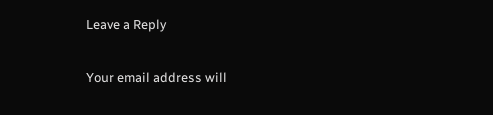Leave a Reply

Your email address will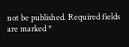not be published. Required fields are marked *